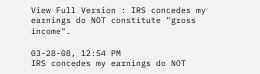View Full Version : IRS concedes my earnings do NOT constitute "gross income".

03-28-08, 12:54 PM
IRS concedes my earnings do NOT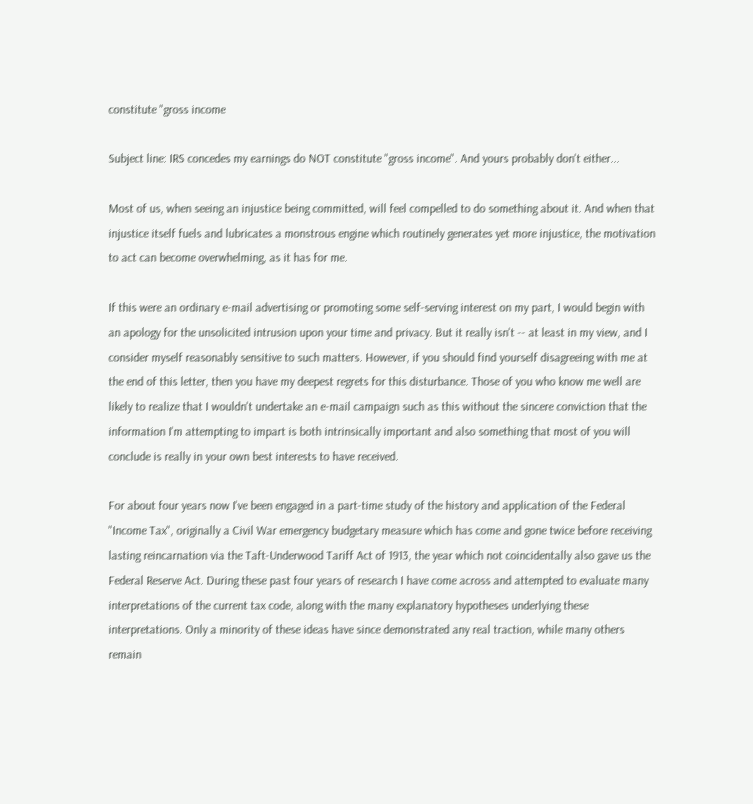constitute "gross income

Subject line: IRS concedes my earnings do NOT constitute "gross income". And yours probably don't either...

Most of us, when seeing an injustice being committed, will feel compelled to do something about it. And when that injustice itself fuels and lubricates a monstrous engine which routinely generates yet more injustice, the motivation to act can become overwhelming, as it has for me.

If this were an ordinary e-mail advertising or promoting some self-serving interest on my part, I would begin with an apology for the unsolicited intrusion upon your time and privacy. But it really isn't -- at least in my view, and I consider myself reasonably sensitive to such matters. However, if you should find yourself disagreeing with me at the end of this letter, then you have my deepest regrets for this disturbance. Those of you who know me well are likely to realize that I wouldn't undertake an e-mail campaign such as this without the sincere conviction that the information I'm attempting to impart is both intrinsically important and also something that most of you will conclude is really in your own best interests to have received.

For about four years now I've been engaged in a part-time study of the history and application of the Federal "Income Tax", originally a Civil War emergency budgetary measure which has come and gone twice before receiving lasting reincarnation via the Taft-Underwood Tariff Act of 1913, the year which not coincidentally also gave us the Federal Reserve Act. During these past four years of research I have come across and attempted to evaluate many interpretations of the current tax code, along with the many explanatory hypotheses underlying these interpretations. Only a minority of these ideas have since demonstrated any real traction, while many others remain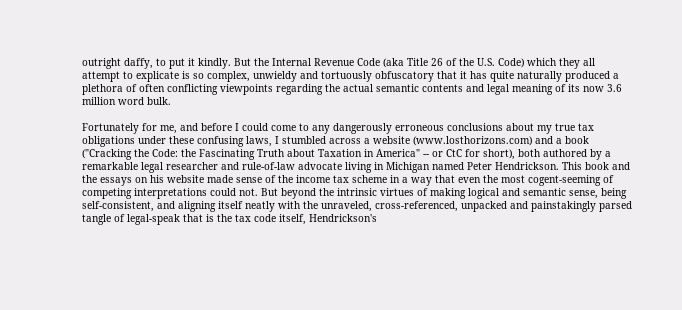outright daffy, to put it kindly. But the Internal Revenue Code (aka Title 26 of the U.S. Code) which they all attempt to explicate is so complex, unwieldy and tortuously obfuscatory that it has quite naturally produced a plethora of often conflicting viewpoints regarding the actual semantic contents and legal meaning of its now 3.6 million word bulk.

Fortunately for me, and before I could come to any dangerously erroneous conclusions about my true tax obligations under these confusing laws, I stumbled across a website (www.losthorizons.com) and a book ("Cracking the Code: the Fascinating Truth about Taxation in America" -- or CtC for short), both authored by a remarkable legal researcher and rule-of-law advocate living in Michigan named Peter Hendrickson. This book and the essays on his website made sense of the income tax scheme in a way that even the most cogent-seeming of competing interpretations could not. But beyond the intrinsic virtues of making logical and semantic sense, being self-consistent, and aligning itself neatly with the unraveled, cross-referenced, unpacked and painstakingly parsed tangle of legal-speak that is the tax code itself, Hendrickson's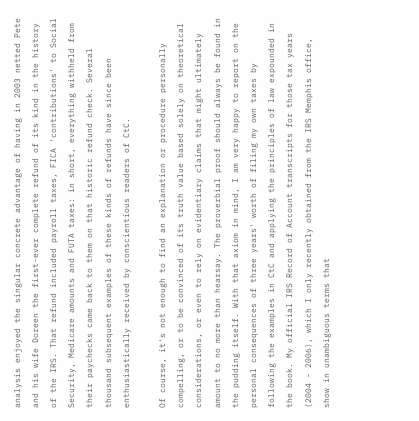analysis enjoyed the singular concrete advantage of having in 2003 netted Pete and his wife Doreen the first-ever complete refund of its kind in the history of the IRS. That refund included payroll taxes, FICA 'contributions' to Social Security, Medicare amounts and FUTA taxes: in short, everything withheld from their paychecks came back to them on that historic refund check. Several thousand subsequent examples of these kinds of refunds have since been enthusiastically received by conscientious readers of CtC.

Of course, it's not enough to find an explanation or procedure personally compelling, or to be convinced of its truth value based solely on theoretical considerations, or even to rely on evidentiary claims that might ultimately amount to no more than hearsay. The proverbial proof should always be found in the pudding itself. With that axiom in mind, I am very happy to report on the personal consequences of three years' worth of filing my own taxes by following the examples in CtC and applying the principles of law expounded in the book. My official IRS Record of Account transcripts for those tax years (2004 - 2006), which I only recently obtained from the IRS Memphis office, show in unambiguous terms that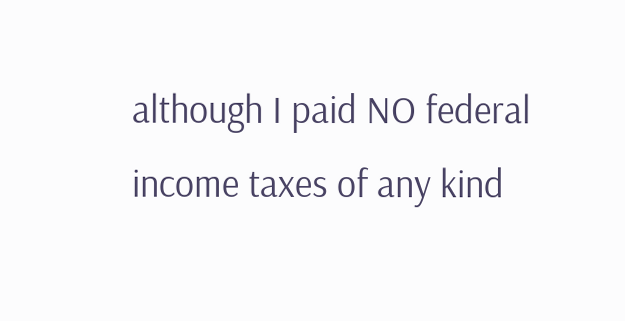although I paid NO federal income taxes of any kind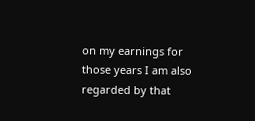on my earnings for those years I am also regarded by that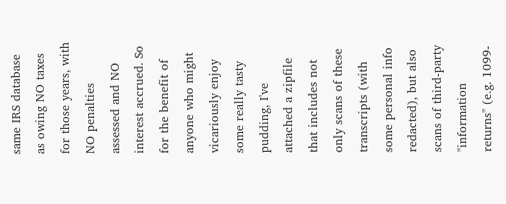same IRS database as owing NO taxes for those years, with NO penalties assessed and NO interest accrued. So for the benefit of anyone who might vicariously enjoy some really tasty pudding, I've attached a zipfile that includes not only scans of these transcripts (with some personal info redacted), but also scans of third-party "information returns" (e.g. 1099-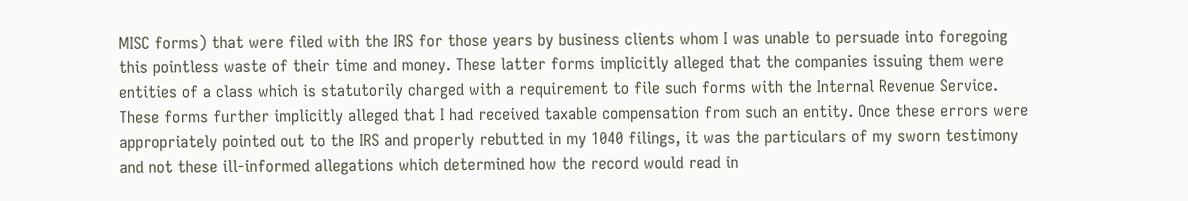MISC forms) that were filed with the IRS for those years by business clients whom I was unable to persuade into foregoing this pointless waste of their time and money. These latter forms implicitly alleged that the companies issuing them were entities of a class which is statutorily charged with a requirement to file such forms with the Internal Revenue Service. These forms further implicitly alleged that I had received taxable compensation from such an entity. Once these errors were appropriately pointed out to the IRS and properly rebutted in my 1040 filings, it was the particulars of my sworn testimony and not these ill-informed allegations which determined how the record would read in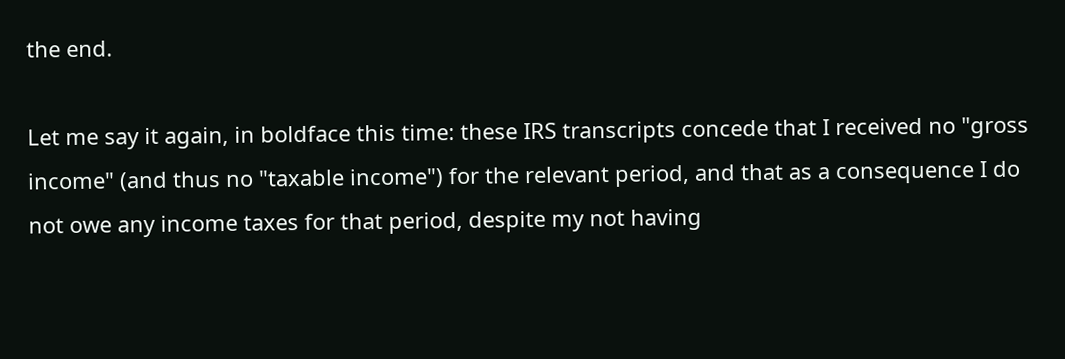the end.

Let me say it again, in boldface this time: these IRS transcripts concede that I received no "gross income" (and thus no "taxable income") for the relevant period, and that as a consequence I do not owe any income taxes for that period, despite my not having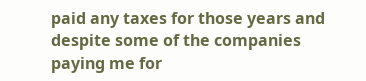paid any taxes for those years and despite some of the companies paying me for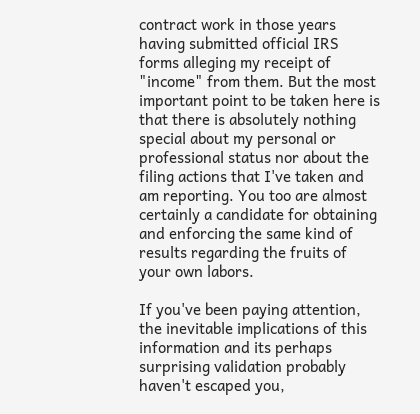contract work in those years having submitted official IRS forms alleging my receipt of "income" from them. But the most important point to be taken here is that there is absolutely nothing special about my personal or professional status nor about the filing actions that I've taken and am reporting. You too are almost certainly a candidate for obtaining and enforcing the same kind of results regarding the fruits of your own labors.

If you've been paying attention, the inevitable implications of this information and its perhaps surprising validation probably haven't escaped you,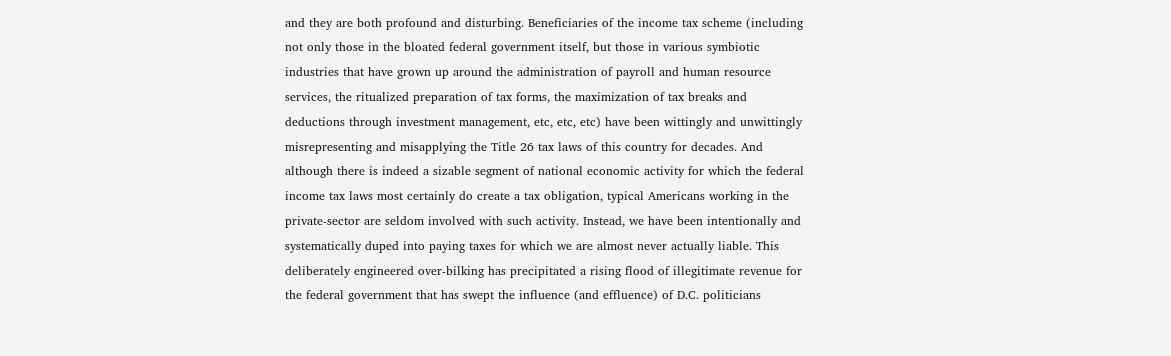and they are both profound and disturbing. Beneficiaries of the income tax scheme (including not only those in the bloated federal government itself, but those in various symbiotic industries that have grown up around the administration of payroll and human resource services, the ritualized preparation of tax forms, the maximization of tax breaks and deductions through investment management, etc, etc, etc) have been wittingly and unwittingly misrepresenting and misapplying the Title 26 tax laws of this country for decades. And although there is indeed a sizable segment of national economic activity for which the federal income tax laws most certainly do create a tax obligation, typical Americans working in the private-sector are seldom involved with such activity. Instead, we have been intentionally and systematically duped into paying taxes for which we are almost never actually liable. This deliberately engineered over-bilking has precipitated a rising flood of illegitimate revenue for the federal government that has swept the influence (and effluence) of D.C. politicians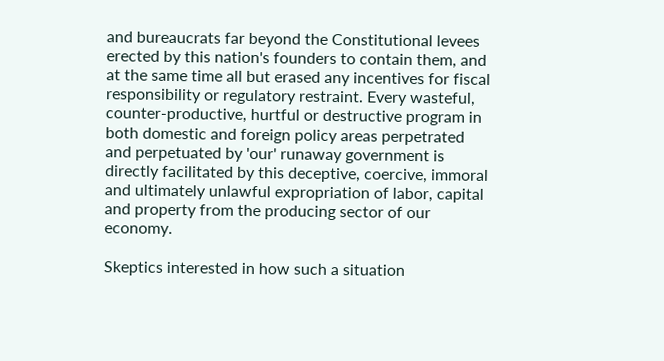and bureaucrats far beyond the Constitutional levees erected by this nation's founders to contain them, and at the same time all but erased any incentives for fiscal responsibility or regulatory restraint. Every wasteful, counter-productive, hurtful or destructive program in both domestic and foreign policy areas perpetrated and perpetuated by 'our' runaway government is directly facilitated by this deceptive, coercive, immoral and ultimately unlawful expropriation of labor, capital and property from the producing sector of our economy.

Skeptics interested in how such a situation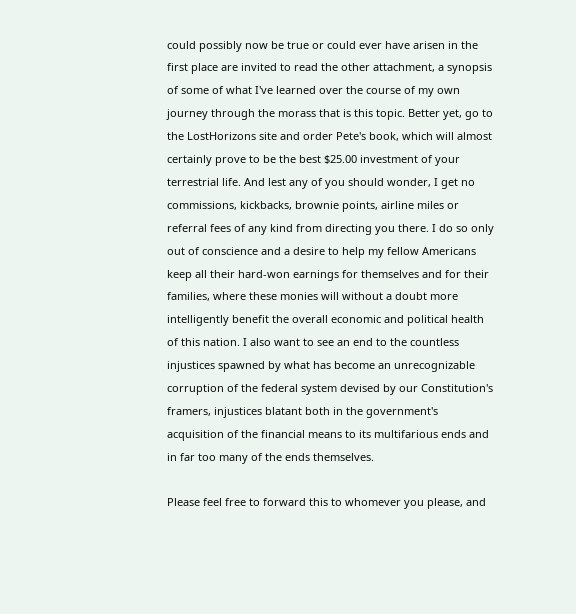could possibly now be true or could ever have arisen in the first place are invited to read the other attachment, a synopsis of some of what I've learned over the course of my own journey through the morass that is this topic. Better yet, go to the LostHorizons site and order Pete's book, which will almost certainly prove to be the best $25.00 investment of your terrestrial life. And lest any of you should wonder, I get no commissions, kickbacks, brownie points, airline miles or referral fees of any kind from directing you there. I do so only out of conscience and a desire to help my fellow Americans keep all their hard-won earnings for themselves and for their families, where these monies will without a doubt more intelligently benefit the overall economic and political health of this nation. I also want to see an end to the countless injustices spawned by what has become an unrecognizable corruption of the federal system devised by our Constitution's framers, injustices blatant both in the government's acquisition of the financial means to its multifarious ends and in far too many of the ends themselves.

Please feel free to forward this to whomever you please, and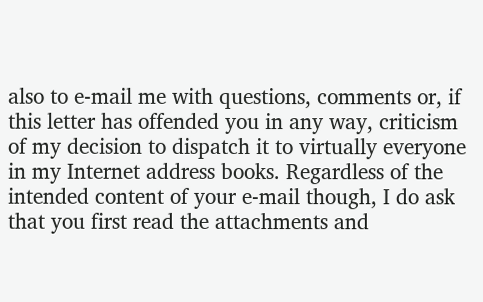also to e-mail me with questions, comments or, if this letter has offended you in any way, criticism of my decision to dispatch it to virtually everyone in my Internet address books. Regardless of the intended content of your e-mail though, I do ask that you first read the attachments and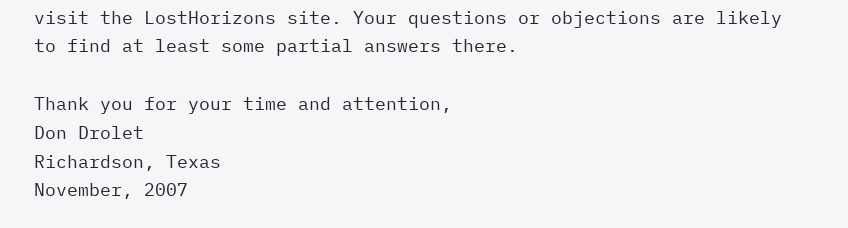visit the LostHorizons site. Your questions or objections are likely to find at least some partial answers there.

Thank you for your time and attention,
Don Drolet
Richardson, Texas
November, 2007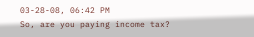03-28-08, 06:42 PM
So, are you paying income tax?